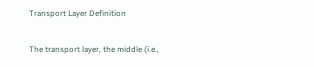Transport Layer Definition

The transport layer, the middle (i.e.,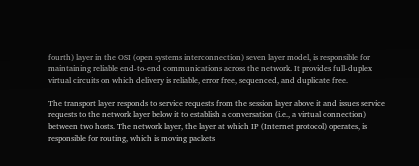fourth) layer in the OSI (open systems interconnection) seven layer model, is responsible for maintaining reliable end-to-end communications across the network. It provides full-duplex virtual circuits on which delivery is reliable, error free, sequenced, and duplicate free.

The transport layer responds to service requests from the session layer above it and issues service requests to the network layer below it to establish a conversation (i.e., a virtual connection) between two hosts. The network layer, the layer at which IP (Internet protocol) operates, is responsible for routing, which is moving packets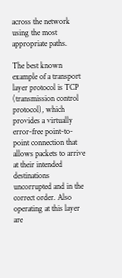across the network using the most appropriate paths.

The best known example of a transport layer protocol is TCP (transmission control protocol), which provides a virtually error-free point-to-point connection that allows packets to arrive at their intended destinations uncorrupted and in the correct order. Also operating at this layer are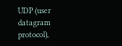UDP (user datagram protocol),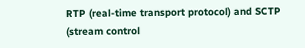RTP (real-time transport protocol) and SCTP (stream control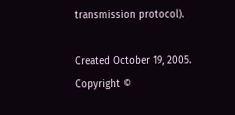transmission protocol).

Created October 19, 2005.
Copyright ©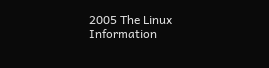2005 The Linux Information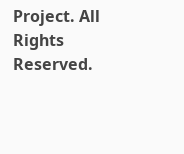Project. All Rights Reserved.